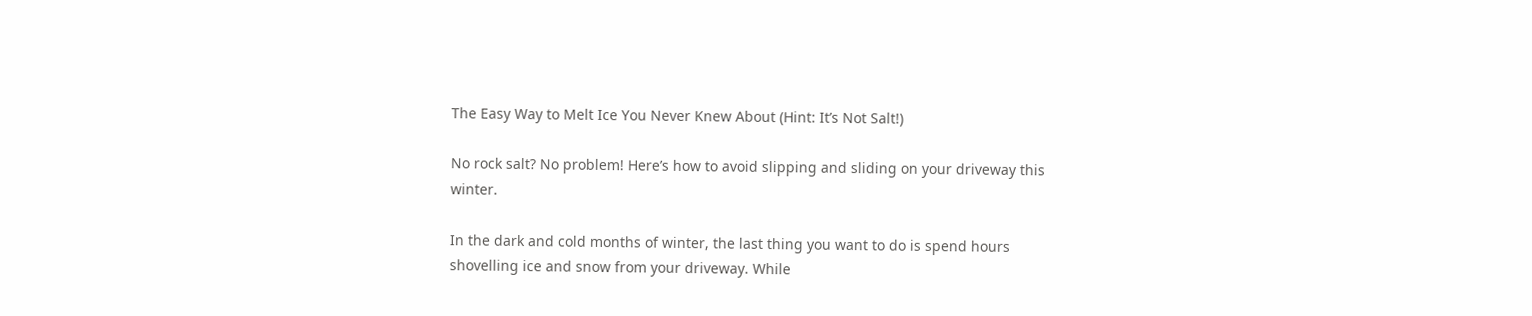The Easy Way to Melt Ice You Never Knew About (Hint: It’s Not Salt!)

No rock salt? No problem! Here’s how to avoid slipping and sliding on your driveway this winter.

In the dark and cold months of winter, the last thing you want to do is spend hours shovelling ice and snow from your driveway. While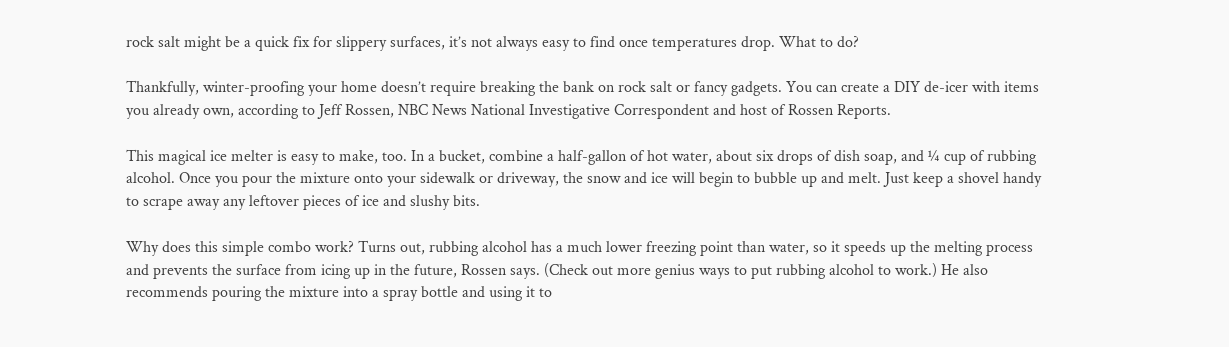rock salt might be a quick fix for slippery surfaces, it’s not always easy to find once temperatures drop. What to do?

Thankfully, winter-proofing your home doesn’t require breaking the bank on rock salt or fancy gadgets. You can create a DIY de-icer with items you already own, according to Jeff Rossen, NBC News National Investigative Correspondent and host of Rossen Reports.

This magical ice melter is easy to make, too. In a bucket, combine a half-gallon of hot water, about six drops of dish soap, and ¼ cup of rubbing alcohol. Once you pour the mixture onto your sidewalk or driveway, the snow and ice will begin to bubble up and melt. Just keep a shovel handy to scrape away any leftover pieces of ice and slushy bits.

Why does this simple combo work? Turns out, rubbing alcohol has a much lower freezing point than water, so it speeds up the melting process and prevents the surface from icing up in the future, Rossen says. (Check out more genius ways to put rubbing alcohol to work.) He also recommends pouring the mixture into a spray bottle and using it to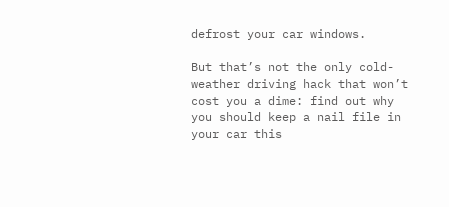defrost your car windows.

But that’s not the only cold-weather driving hack that won’t cost you a dime: find out why you should keep a nail file in your car this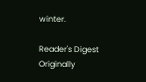winter.

Reader's Digest
Originally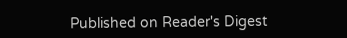Published on Reader's Digest